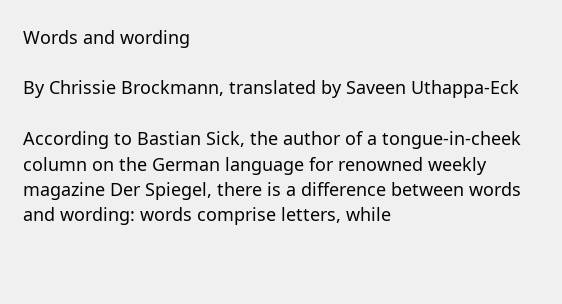Words and wording

By Chrissie Brockmann, translated by Saveen Uthappa-Eck

According to Bastian Sick, the author of a tongue-in-cheek column on the German language for renowned weekly magazine Der Spiegel, there is a difference between words and wording: words comprise letters, while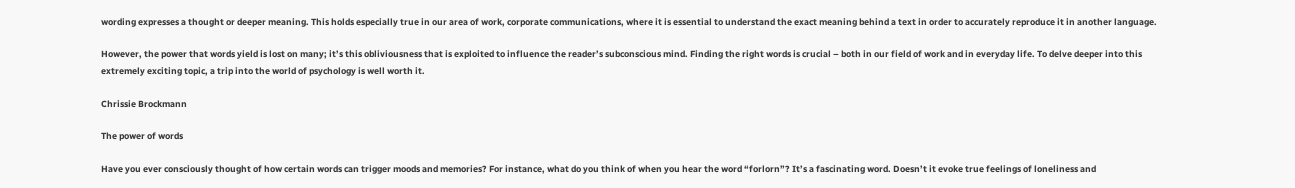wording expresses a thought or deeper meaning. This holds especially true in our area of work, corporate communications, where it is essential to understand the exact meaning behind a text in order to accurately reproduce it in another language.

However, the power that words yield is lost on many; it’s this obliviousness that is exploited to influence the reader’s subconscious mind. Finding the right words is crucial – both in our field of work and in everyday life. To delve deeper into this extremely exciting topic, a trip into the world of psychology is well worth it.

Chrissie Brockmann

The power of words

Have you ever consciously thought of how certain words can trigger moods and memories? For instance, what do you think of when you hear the word “forlorn”? It’s a fascinating word. Doesn’t it evoke true feelings of loneliness and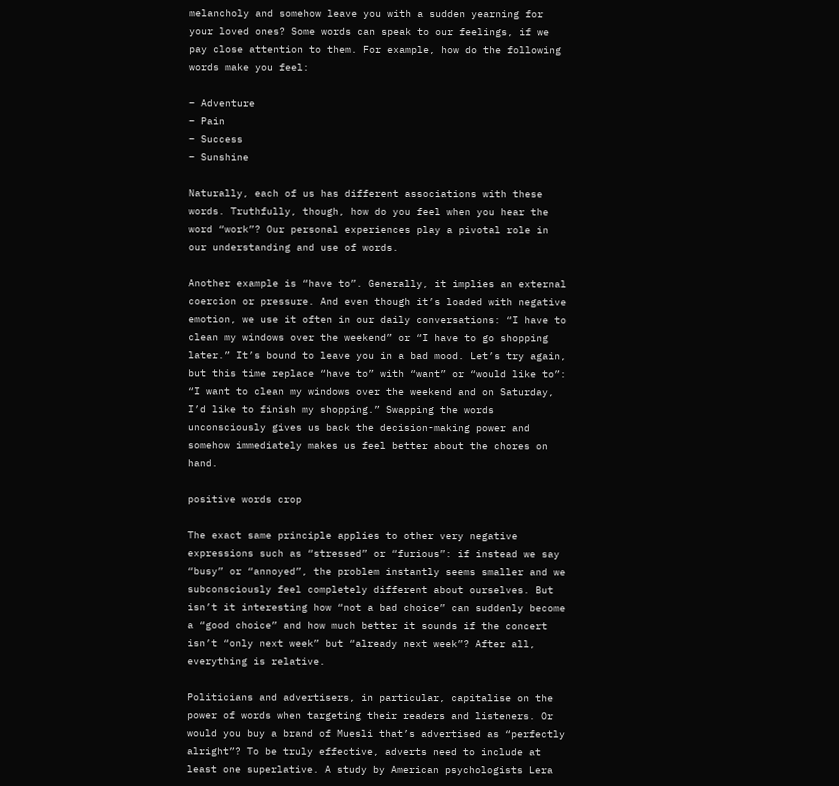melancholy and somehow leave you with a sudden yearning for your loved ones? Some words can speak to our feelings, if we pay close attention to them. For example, how do the following words make you feel:

– Adventure
– Pain
– Success
– Sunshine

Naturally, each of us has different associations with these words. Truthfully, though, how do you feel when you hear the word “work”? Our personal experiences play a pivotal role in our understanding and use of words.

Another example is “have to”. Generally, it implies an external coercion or pressure. And even though it’s loaded with negative emotion, we use it often in our daily conversations: “I have to clean my windows over the weekend” or “I have to go shopping later.” It’s bound to leave you in a bad mood. Let’s try again, but this time replace “have to” with “want” or “would like to”: “I want to clean my windows over the weekend and on Saturday, I’d like to finish my shopping.” Swapping the words unconsciously gives us back the decision-making power and somehow immediately makes us feel better about the chores on hand.

positive words crop

The exact same principle applies to other very negative expressions such as “stressed” or “furious”: if instead we say “busy” or “annoyed”, the problem instantly seems smaller and we subconsciously feel completely different about ourselves. But isn’t it interesting how “not a bad choice” can suddenly become a “good choice” and how much better it sounds if the concert isn’t “only next week” but “already next week”? After all, everything is relative.

Politicians and advertisers, in particular, capitalise on the power of words when targeting their readers and listeners. Or would you buy a brand of Muesli that’s advertised as “perfectly alright”? To be truly effective, adverts need to include at least one superlative. A study by American psychologists Lera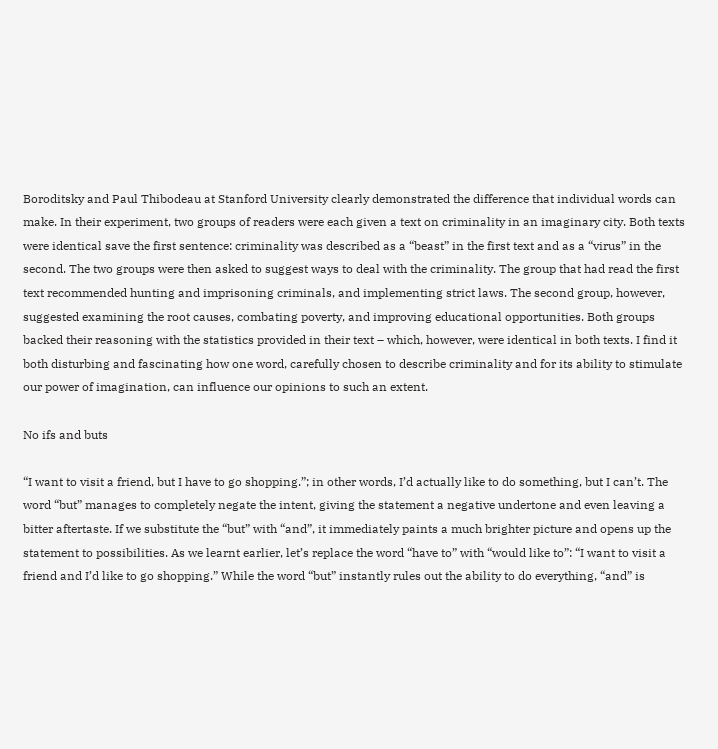Boroditsky and Paul Thibodeau at Stanford University clearly demonstrated the difference that individual words can make. In their experiment, two groups of readers were each given a text on criminality in an imaginary city. Both texts were identical save the first sentence: criminality was described as a “beast” in the first text and as a “virus” in the second. The two groups were then asked to suggest ways to deal with the criminality. The group that had read the first text recommended hunting and imprisoning criminals, and implementing strict laws. The second group, however, suggested examining the root causes, combating poverty, and improving educational opportunities. Both groups backed their reasoning with the statistics provided in their text – which, however, were identical in both texts. I find it both disturbing and fascinating how one word, carefully chosen to describe criminality and for its ability to stimulate our power of imagination, can influence our opinions to such an extent.

No ifs and buts

“I want to visit a friend, but I have to go shopping.”; in other words, I’d actually like to do something, but I can’t. The word “but” manages to completely negate the intent, giving the statement a negative undertone and even leaving a bitter aftertaste. If we substitute the “but” with “and”, it immediately paints a much brighter picture and opens up the statement to possibilities. As we learnt earlier, let’s replace the word “have to” with “would like to”: “I want to visit a friend and I’d like to go shopping.” While the word “but” instantly rules out the ability to do everything, “and” is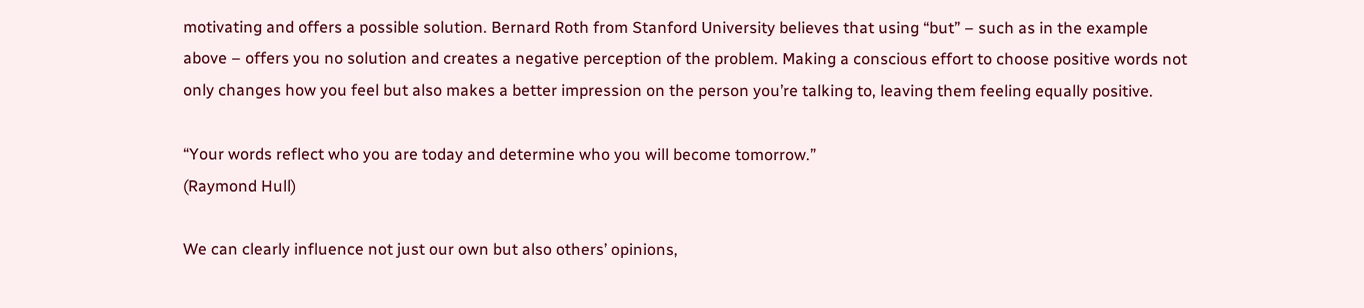motivating and offers a possible solution. Bernard Roth from Stanford University believes that using “but” – such as in the example above – offers you no solution and creates a negative perception of the problem. Making a conscious effort to choose positive words not only changes how you feel but also makes a better impression on the person you’re talking to, leaving them feeling equally positive.

“Your words reflect who you are today and determine who you will become tomorrow.”
(Raymond Hull)

We can clearly influence not just our own but also others’ opinions,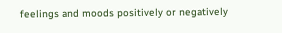feelings and moods positively or negatively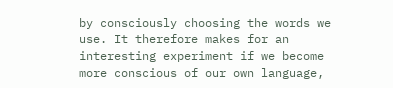by consciously choosing the words we use. It therefore makes for an interesting experiment if we become more conscious of our own language,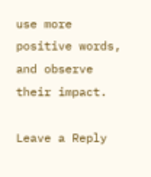use more positive words, and observe their impact.

Leave a Reply